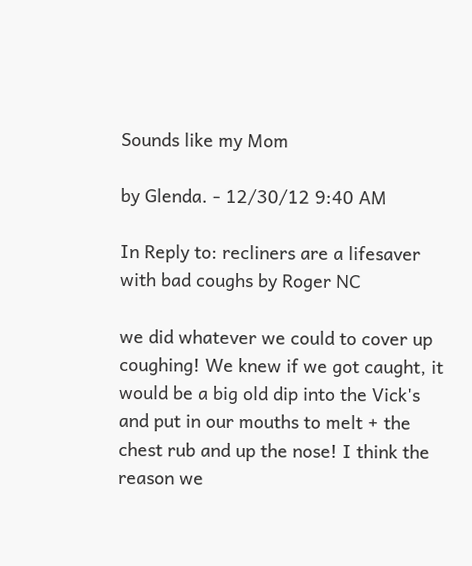Sounds like my Mom

by Glenda. - 12/30/12 9:40 AM

In Reply to: recliners are a lifesaver with bad coughs by Roger NC

we did whatever we could to cover up coughing! We knew if we got caught, it would be a big old dip into the Vick's and put in our mouths to melt + the chest rub and up the nose! I think the reason we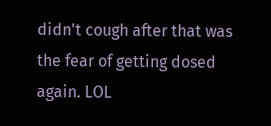didn't cough after that was the fear of getting dosed again. LOL